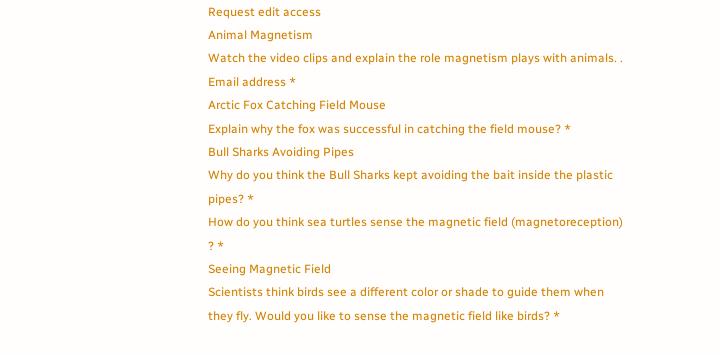Request edit access
Animal Magnetism
Watch the video clips and explain the role magnetism plays with animals. .
Email address *
Arctic Fox Catching Field Mouse
Explain why the fox was successful in catching the field mouse? *
Bull Sharks Avoiding Pipes
Why do you think the Bull Sharks kept avoiding the bait inside the plastic pipes? *
How do you think sea turtles sense the magnetic field (magnetoreception) ? *
Seeing Magnetic Field
Scientists think birds see a different color or shade to guide them when they fly. Would you like to sense the magnetic field like birds? *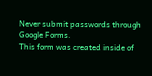Never submit passwords through Google Forms.
This form was created inside of